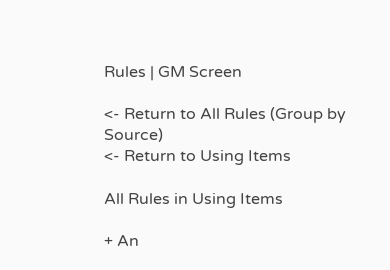Rules | GM Screen

<- Return to All Rules (Group by Source)
<- Return to Using Items

All Rules in Using Items

+ An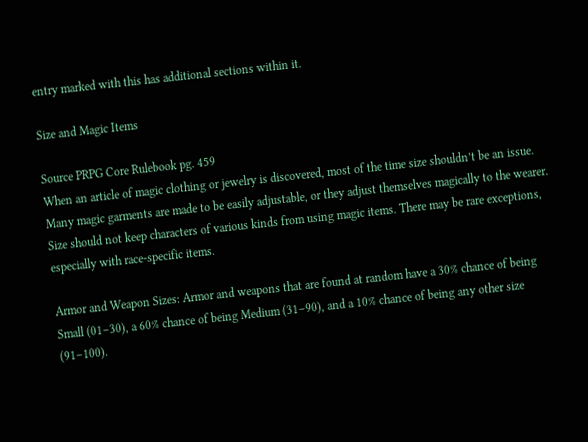entry marked with this has additional sections within it.

Size and Magic Items

Source PRPG Core Rulebook pg. 459
When an article of magic clothing or jewelry is discovered, most of the time size shouldn’t be an issue. Many magic garments are made to be easily adjustable, or they adjust themselves magically to the wearer. Size should not keep characters of various kinds from using magic items. There may be rare exceptions, especially with race-specific items.

Armor and Weapon Sizes: Armor and weapons that are found at random have a 30% chance of being Small (01–30), a 60% chance of being Medium (31–90), and a 10% chance of being any other size (91–100).